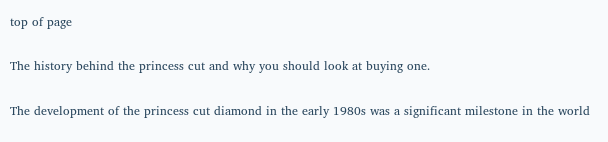top of page

The history behind the princess cut and why you should look at buying one.

The development of the princess cut diamond in the early 1980s was a significant milestone in the world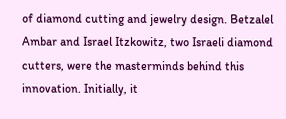of diamond cutting and jewelry design. Betzalel Ambar and Israel Itzkowitz, two Israeli diamond cutters, were the masterminds behind this innovation. Initially, it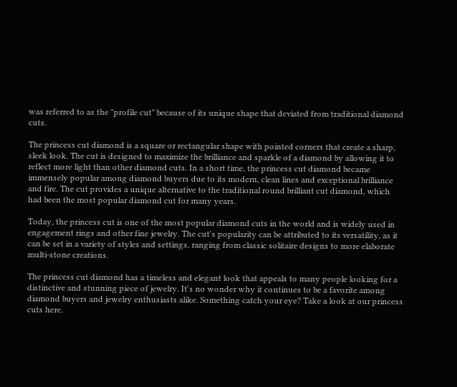was referred to as the "profile cut" because of its unique shape that deviated from traditional diamond cuts.

The princess cut diamond is a square or rectangular shape with pointed corners that create a sharp, sleek look. The cut is designed to maximize the brilliance and sparkle of a diamond by allowing it to reflect more light than other diamond cuts. In a short time, the princess cut diamond became immensely popular among diamond buyers due to its modern, clean lines and exceptional brilliance and fire. The cut provides a unique alternative to the traditional round brilliant cut diamond, which had been the most popular diamond cut for many years.

Today, the princess cut is one of the most popular diamond cuts in the world and is widely used in engagement rings and other fine jewelry. The cut's popularity can be attributed to its versatility, as it can be set in a variety of styles and settings, ranging from classic solitaire designs to more elaborate multi-stone creations.

The princess cut diamond has a timeless and elegant look that appeals to many people looking for a distinctive and stunning piece of jewelry. It's no wonder why it continues to be a favorite among diamond buyers and jewelry enthusiasts alike. Something catch your eye? Take a look at our princess cuts here.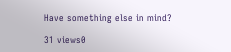Have something else in mind?

31 views0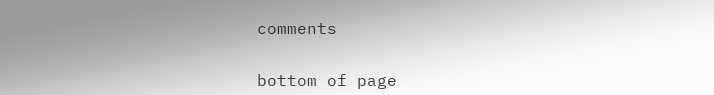comments


bottom of page